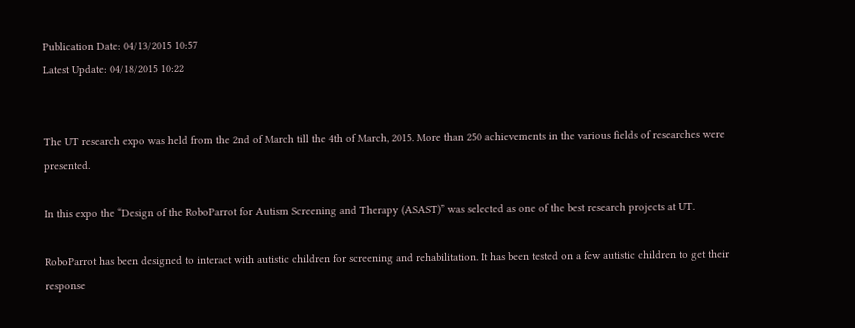Publication Date: 04/13/2015 10:57
Latest Update: 04/18/2015 10:22


The UT research expo was held from the 2nd of March till the 4th of March, 2015. More than 250 achievements in the various fields of researches were presented.

In this expo the “Design of the RoboParrot for Autism Screening and Therapy (ASAST)” was selected as one of the best research projects at UT.

RoboParrot has been designed to interact with autistic children for screening and rehabilitation. It has been tested on a few autistic children to get their response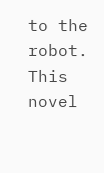to the robot. This novel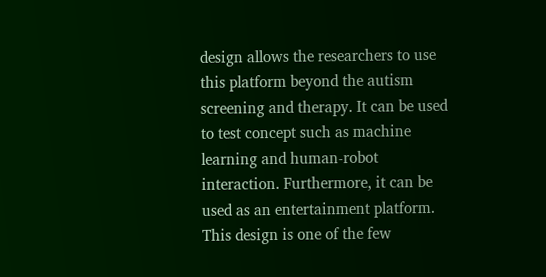design allows the researchers to use this platform beyond the autism screening and therapy. It can be used to test concept such as machine learning and human-robot interaction. Furthermore, it can be used as an entertainment platform. This design is one of the few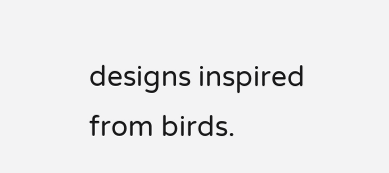designs inspired from birds.